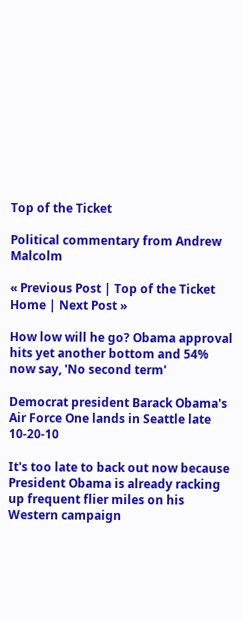Top of the Ticket

Political commentary from Andrew Malcolm

« Previous Post | Top of the Ticket Home | Next Post »

How low will he go? Obama approval hits yet another bottom and 54% now say, 'No second term'

Democrat president Barack Obama's Air Force One lands in Seattle late 10-20-10

It's too late to back out now because President Obama is already racking up frequent flier miles on his Western campaign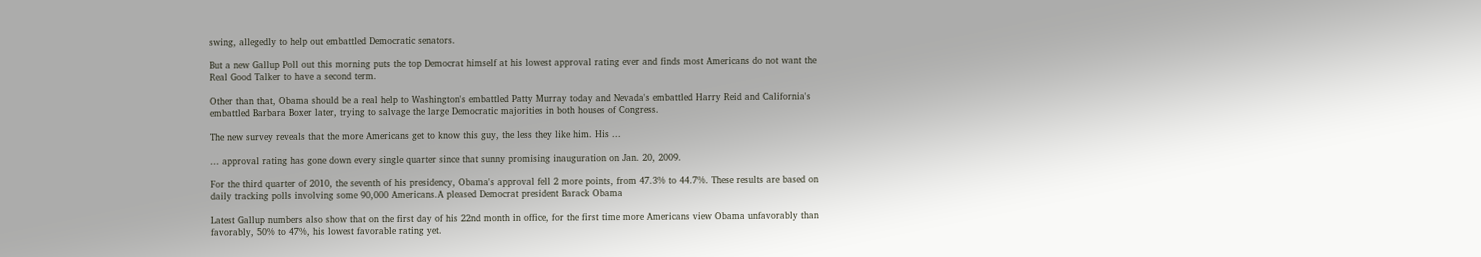swing, allegedly to help out embattled Democratic senators.

But a new Gallup Poll out this morning puts the top Democrat himself at his lowest approval rating ever and finds most Americans do not want the Real Good Talker to have a second term.

Other than that, Obama should be a real help to Washington's embattled Patty Murray today and Nevada's embattled Harry Reid and California's embattled Barbara Boxer later, trying to salvage the large Democratic majorities in both houses of Congress.

The new survey reveals that the more Americans get to know this guy, the less they like him. His ...

... approval rating has gone down every single quarter since that sunny promising inauguration on Jan. 20, 2009.

For the third quarter of 2010, the seventh of his presidency, Obama's approval fell 2 more points, from 47.3% to 44.7%. These results are based on daily tracking polls involving some 90,000 Americans.A pleased Democrat president Barack Obama

Latest Gallup numbers also show that on the first day of his 22nd month in office, for the first time more Americans view Obama unfavorably than favorably, 50% to 47%, his lowest favorable rating yet.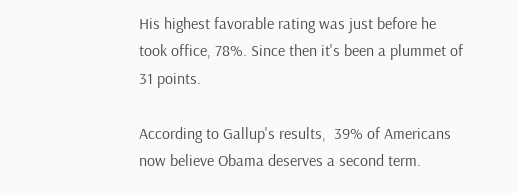His highest favorable rating was just before he took office, 78%. Since then it's been a plummet of 31 points.

According to Gallup's results,  39% of Americans now believe Obama deserves a second term.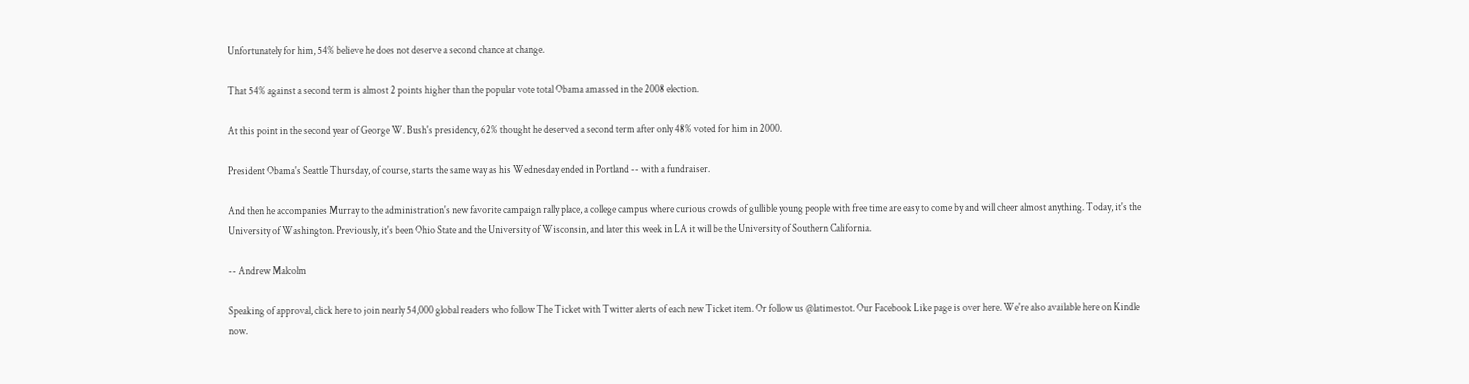Unfortunately for him, 54% believe he does not deserve a second chance at change.

That 54% against a second term is almost 2 points higher than the popular vote total Obama amassed in the 2008 election.

At this point in the second year of George W. Bush's presidency, 62% thought he deserved a second term after only 48% voted for him in 2000.

President Obama's Seattle Thursday, of course, starts the same way as his Wednesday ended in Portland -- with a fundraiser.

And then he accompanies Murray to the administration's new favorite campaign rally place, a college campus where curious crowds of gullible young people with free time are easy to come by and will cheer almost anything. Today, it's the University of Washington. Previously, it's been Ohio State and the University of Wisconsin, and later this week in LA it will be the University of Southern California.

-- Andrew Malcolm

Speaking of approval, click here to join nearly 54,000 global readers who follow The Ticket with Twitter alerts of each new Ticket item. Or follow us @latimestot. Our Facebook Like page is over here. We're also available here on Kindle now.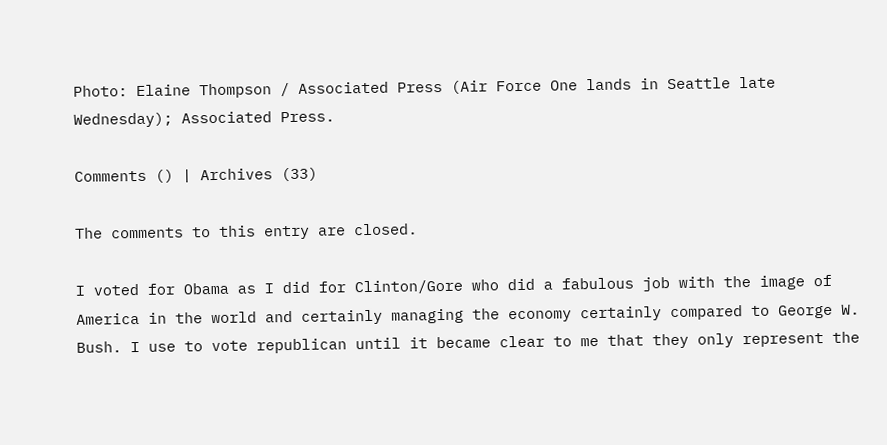Photo: Elaine Thompson / Associated Press (Air Force One lands in Seattle late Wednesday); Associated Press.

Comments () | Archives (33)

The comments to this entry are closed.

I voted for Obama as I did for Clinton/Gore who did a fabulous job with the image of America in the world and certainly managing the economy certainly compared to George W. Bush. I use to vote republican until it became clear to me that they only represent the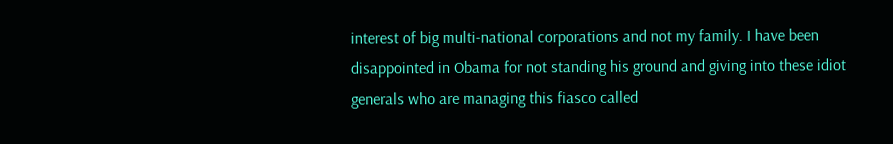interest of big multi-national corporations and not my family. I have been disappointed in Obama for not standing his ground and giving into these idiot generals who are managing this fiasco called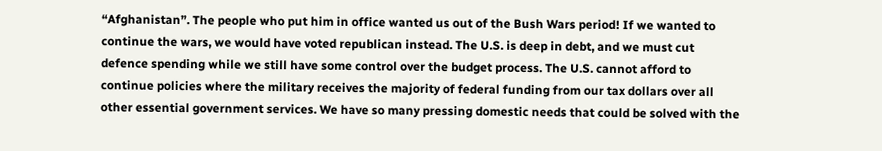“Afghanistan”. The people who put him in office wanted us out of the Bush Wars period! If we wanted to continue the wars, we would have voted republican instead. The U.S. is deep in debt, and we must cut defence spending while we still have some control over the budget process. The U.S. cannot afford to continue policies where the military receives the majority of federal funding from our tax dollars over all other essential government services. We have so many pressing domestic needs that could be solved with the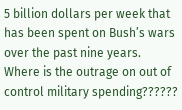5 billion dollars per week that has been spent on Bush’s wars over the past nine years. Where is the outrage on out of control military spending??????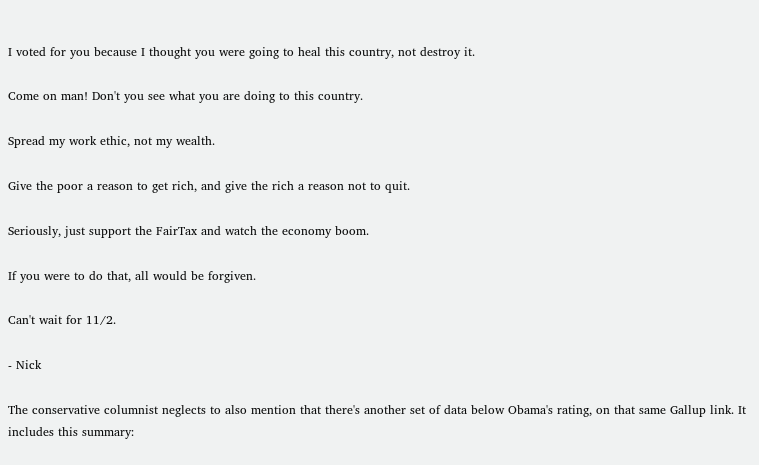I voted for you because I thought you were going to heal this country, not destroy it.

Come on man! Don't you see what you are doing to this country.

Spread my work ethic, not my wealth.

Give the poor a reason to get rich, and give the rich a reason not to quit.

Seriously, just support the FairTax and watch the economy boom.

If you were to do that, all would be forgiven.

Can't wait for 11/2.

- Nick

The conservative columnist neglects to also mention that there's another set of data below Obama's rating, on that same Gallup link. It includes this summary: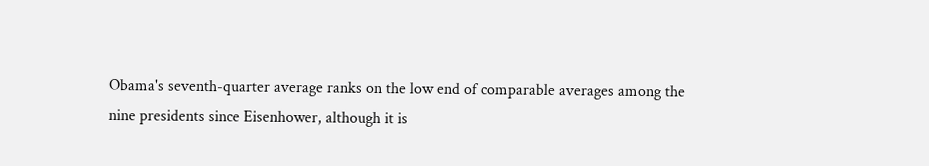Obama's seventh-quarter average ranks on the low end of comparable averages among the nine presidents since Eisenhower, although it is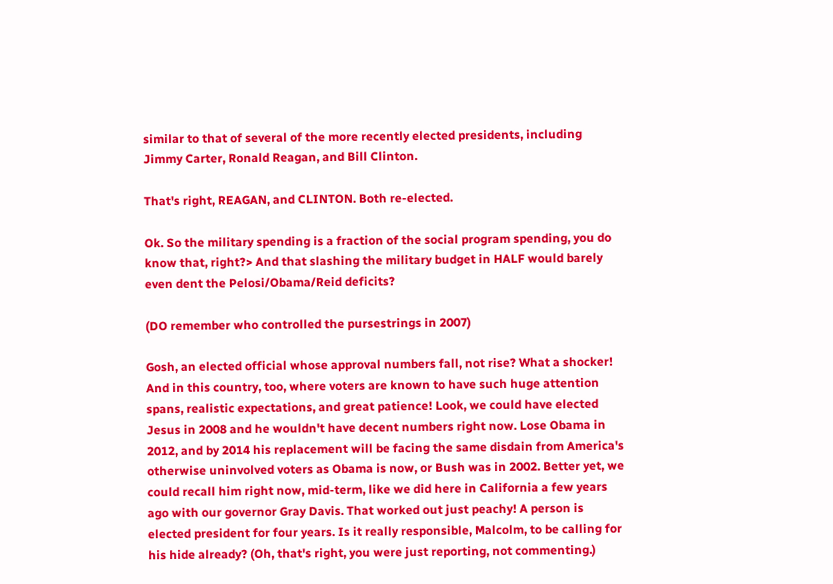similar to that of several of the more recently elected presidents, including Jimmy Carter, Ronald Reagan, and Bill Clinton.

That's right, REAGAN, and CLINTON. Both re-elected.

Ok. So the military spending is a fraction of the social program spending, you do know that, right?> And that slashing the military budget in HALF would barely even dent the Pelosi/Obama/Reid deficits?

(DO remember who controlled the pursestrings in 2007)

Gosh, an elected official whose approval numbers fall, not rise? What a shocker! And in this country, too, where voters are known to have such huge attention spans, realistic expectations, and great patience! Look, we could have elected Jesus in 2008 and he wouldn't have decent numbers right now. Lose Obama in 2012, and by 2014 his replacement will be facing the same disdain from America's otherwise uninvolved voters as Obama is now, or Bush was in 2002. Better yet, we could recall him right now, mid-term, like we did here in California a few years ago with our governor Gray Davis. That worked out just peachy! A person is elected president for four years. Is it really responsible, Malcolm, to be calling for his hide already? (Oh, that's right, you were just reporting, not commenting.)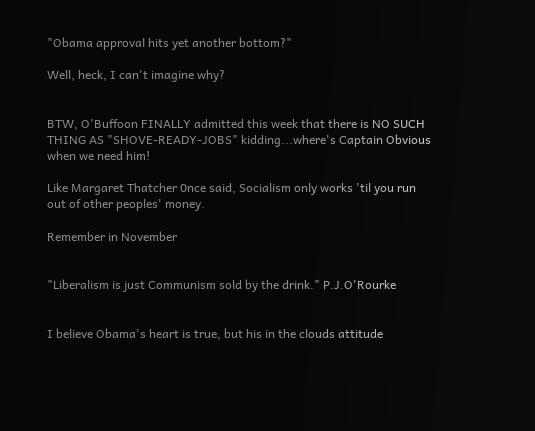"Obama approval hits yet another bottom?"

Well, heck, I can't imagine why?


BTW, O'Buffoon FINALLY admitted this week that there is NO SUCH THING AS "SHOVE-READY-JOBS" kidding...where's Captain Obvious when we need him!

Like Margaret Thatcher 0nce said, Socialism only works 'til you run out of other peoples' money.

Remember in November


"Liberalism is just Communism sold by the drink." P.J.O'Rourke


I believe Obama's heart is true, but his in the clouds attitude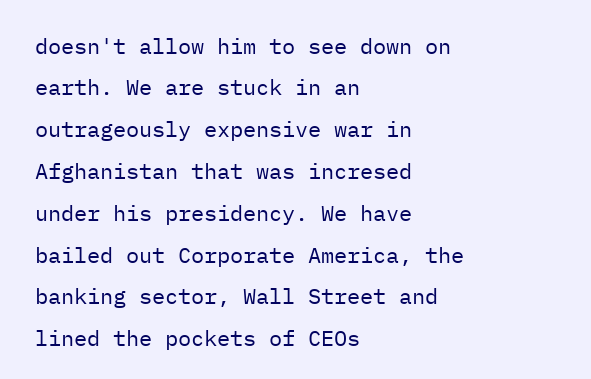doesn't allow him to see down on earth. We are stuck in an outrageously expensive war in Afghanistan that was incresed under his presidency. We have bailed out Corporate America, the banking sector, Wall Street and lined the pockets of CEOs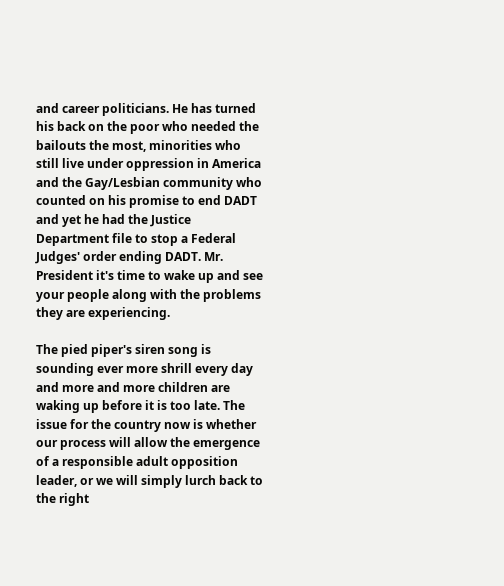and career politicians. He has turned his back on the poor who needed the bailouts the most, minorities who still live under oppression in America and the Gay/Lesbian community who counted on his promise to end DADT and yet he had the Justice Department file to stop a Federal Judges' order ending DADT. Mr. President it's time to wake up and see your people along with the problems they are experiencing.

The pied piper's siren song is sounding ever more shrill every day and more and more children are waking up before it is too late. The issue for the country now is whether our process will allow the emergence of a responsible adult opposition leader, or we will simply lurch back to the right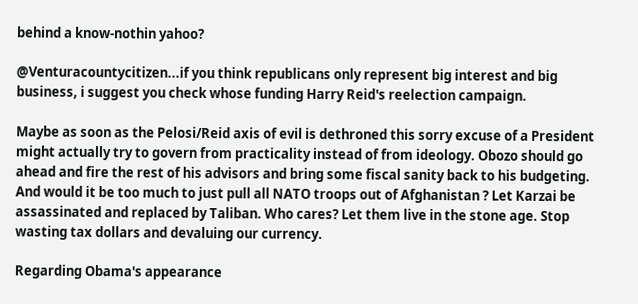behind a know-nothin yahoo?

@Venturacountycitizen...if you think republicans only represent big interest and big business, i suggest you check whose funding Harry Reid's reelection campaign.

Maybe as soon as the Pelosi/Reid axis of evil is dethroned this sorry excuse of a President might actually try to govern from practicality instead of from ideology. Obozo should go ahead and fire the rest of his advisors and bring some fiscal sanity back to his budgeting. And would it be too much to just pull all NATO troops out of Afghanistan ? Let Karzai be assassinated and replaced by Taliban. Who cares? Let them live in the stone age. Stop wasting tax dollars and devaluing our currency.

Regarding Obama's appearance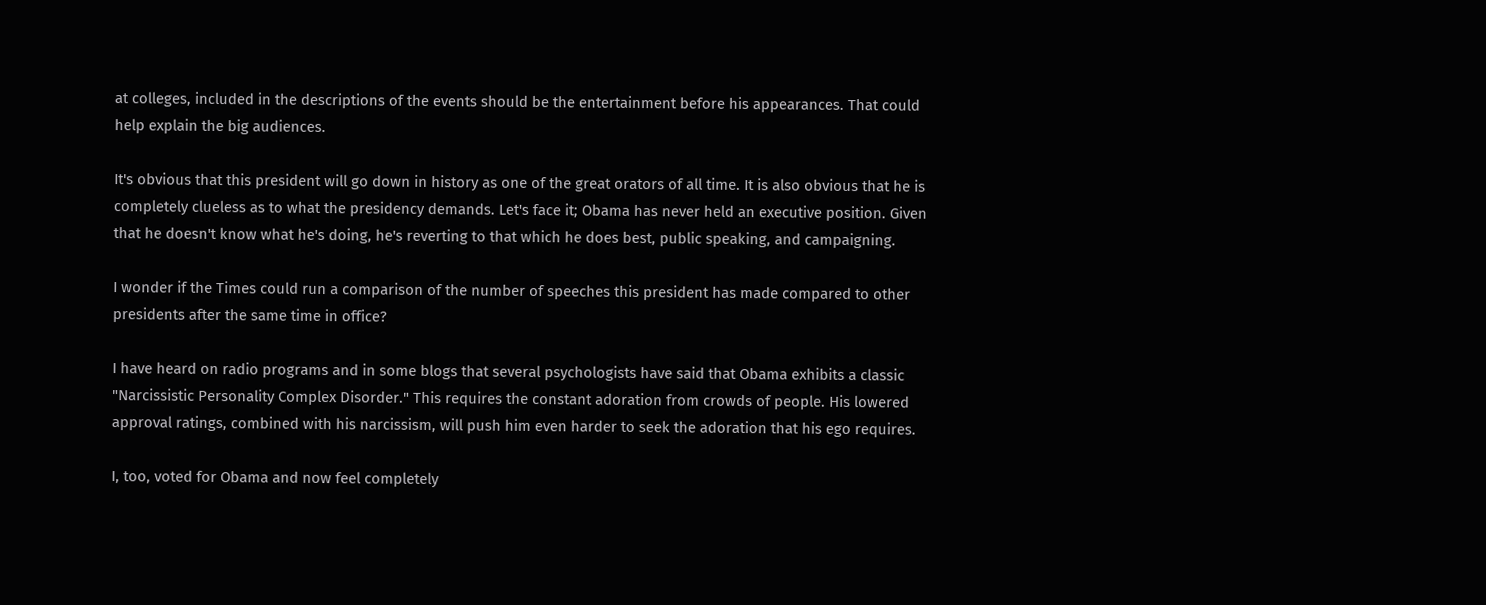at colleges, included in the descriptions of the events should be the entertainment before his appearances. That could help explain the big audiences.

It's obvious that this president will go down in history as one of the great orators of all time. It is also obvious that he is completely clueless as to what the presidency demands. Let's face it; Obama has never held an executive position. Given that he doesn't know what he's doing, he's reverting to that which he does best, public speaking, and campaigning.

I wonder if the Times could run a comparison of the number of speeches this president has made compared to other presidents after the same time in office?

I have heard on radio programs and in some blogs that several psychologists have said that Obama exhibits a classic "Narcissistic Personality Complex Disorder." This requires the constant adoration from crowds of people. His lowered approval ratings, combined with his narcissism, will push him even harder to seek the adoration that his ego requires.

I, too, voted for Obama and now feel completely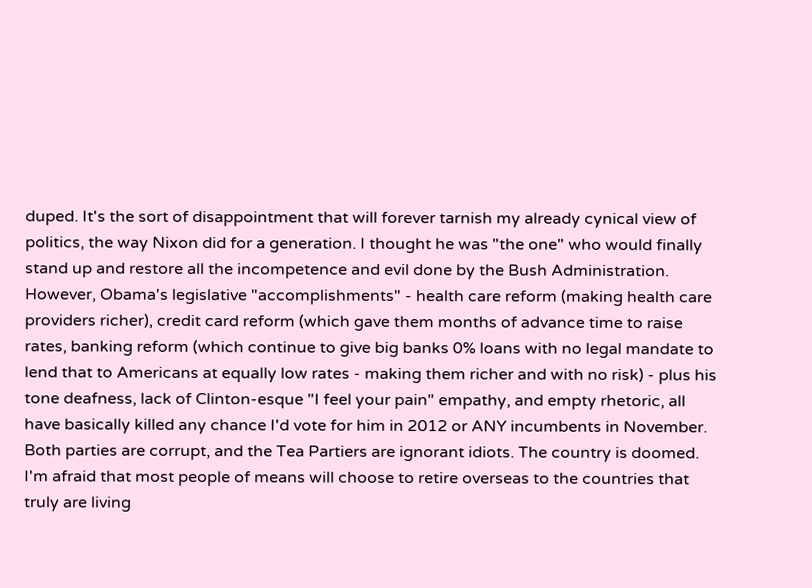duped. It's the sort of disappointment that will forever tarnish my already cynical view of politics, the way Nixon did for a generation. I thought he was "the one" who would finally stand up and restore all the incompetence and evil done by the Bush Administration. However, Obama's legislative "accomplishments" - health care reform (making health care providers richer), credit card reform (which gave them months of advance time to raise rates, banking reform (which continue to give big banks 0% loans with no legal mandate to lend that to Americans at equally low rates - making them richer and with no risk) - plus his tone deafness, lack of Clinton-esque "I feel your pain" empathy, and empty rhetoric, all have basically killed any chance I'd vote for him in 2012 or ANY incumbents in November. Both parties are corrupt, and the Tea Partiers are ignorant idiots. The country is doomed. I'm afraid that most people of means will choose to retire overseas to the countries that truly are living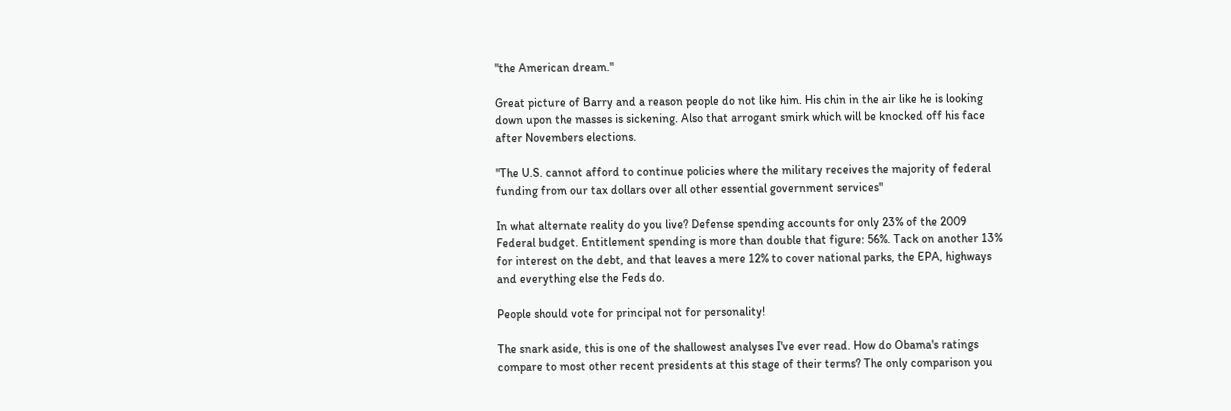"the American dream."

Great picture of Barry and a reason people do not like him. His chin in the air like he is looking down upon the masses is sickening. Also that arrogant smirk which will be knocked off his face after Novembers elections.

"The U.S. cannot afford to continue policies where the military receives the majority of federal funding from our tax dollars over all other essential government services"

In what alternate reality do you live? Defense spending accounts for only 23% of the 2009 Federal budget. Entitlement spending is more than double that figure: 56%. Tack on another 13% for interest on the debt, and that leaves a mere 12% to cover national parks, the EPA, highways and everything else the Feds do.

People should vote for principal not for personality!

The snark aside, this is one of the shallowest analyses I've ever read. How do Obama's ratings compare to most other recent presidents at this stage of their terms? The only comparison you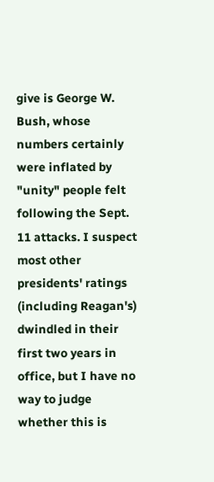give is George W. Bush, whose numbers certainly were inflated by "unity" people felt following the Sept. 11 attacks. I suspect most other presidents' ratings (including Reagan's) dwindled in their first two years in office, but I have no way to judge whether this is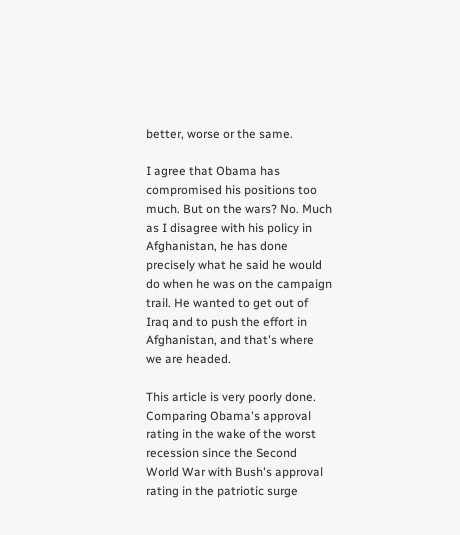better, worse or the same.

I agree that Obama has compromised his positions too much. But on the wars? No. Much as I disagree with his policy in Afghanistan, he has done precisely what he said he would do when he was on the campaign trail. He wanted to get out of Iraq and to push the effort in Afghanistan, and that's where we are headed.

This article is very poorly done. Comparing Obama's approval rating in the wake of the worst recession since the Second World War with Bush's approval rating in the patriotic surge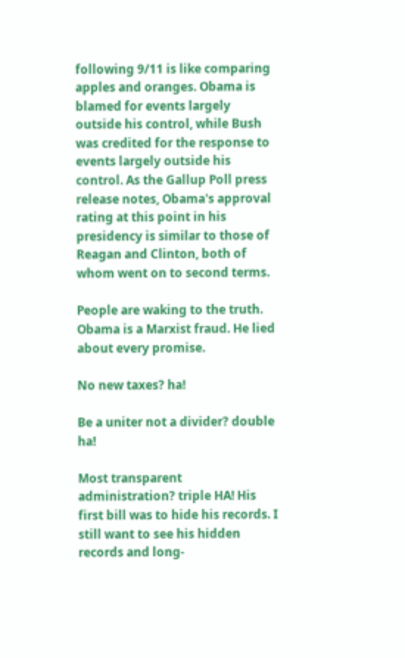following 9/11 is like comparing apples and oranges. Obama is blamed for events largely outside his control, while Bush was credited for the response to events largely outside his control. As the Gallup Poll press release notes, Obama's approval rating at this point in his presidency is similar to those of Reagan and Clinton, both of whom went on to second terms.

People are waking to the truth. Obama is a Marxist fraud. He lied about every promise.

No new taxes? ha!

Be a uniter not a divider? double ha!

Most transparent administration? triple HA! His first bill was to hide his records. I still want to see his hidden records and long-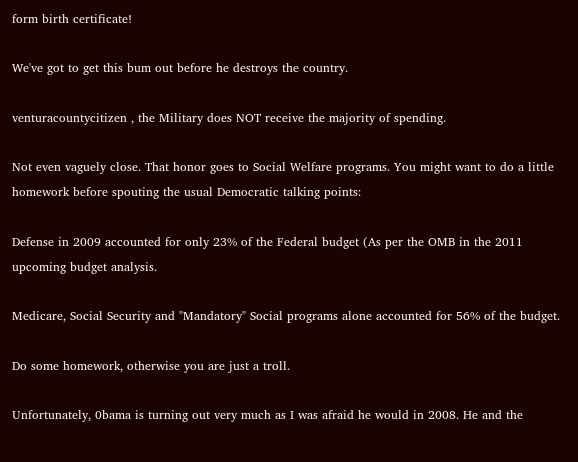form birth certificate!

We've got to get this bum out before he destroys the country.

venturacountycitizen , the Military does NOT receive the majority of spending.

Not even vaguely close. That honor goes to Social Welfare programs. You might want to do a little homework before spouting the usual Democratic talking points:

Defense in 2009 accounted for only 23% of the Federal budget (As per the OMB in the 2011 upcoming budget analysis.

Medicare, Social Security and "Mandatory" Social programs alone accounted for 56% of the budget.

Do some homework, otherwise you are just a troll.

Unfortunately, 0bama is turning out very much as I was afraid he would in 2008. He and the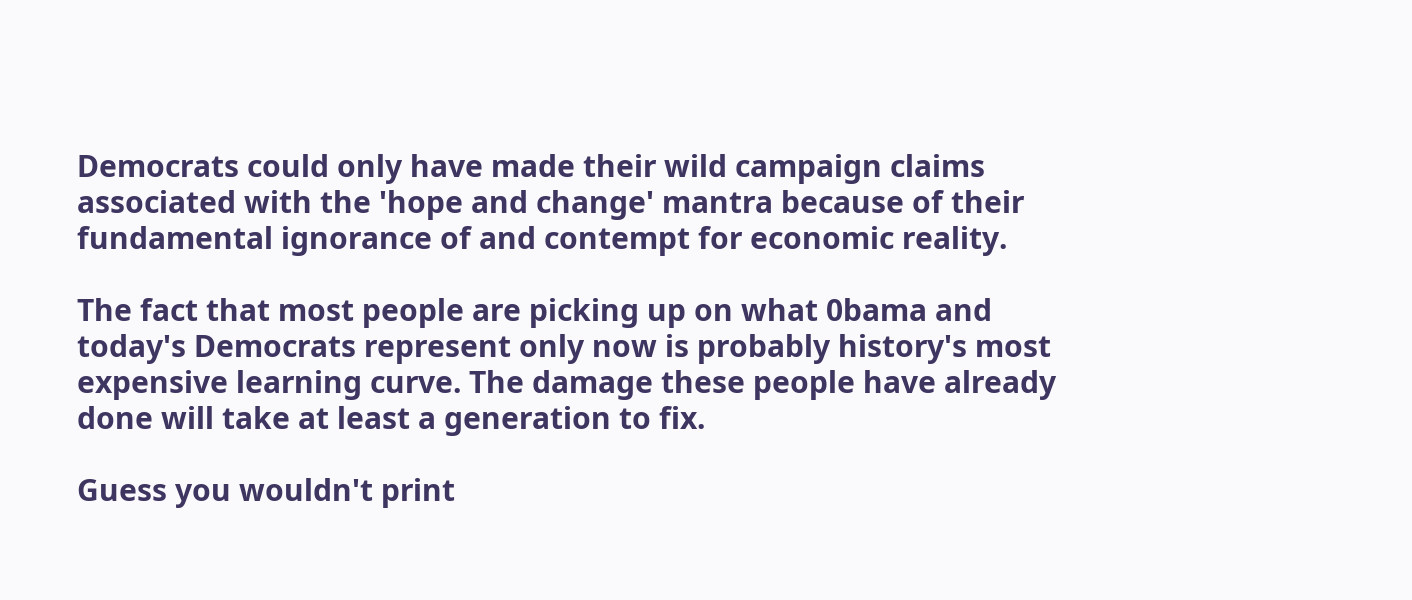Democrats could only have made their wild campaign claims associated with the 'hope and change' mantra because of their fundamental ignorance of and contempt for economic reality.

The fact that most people are picking up on what 0bama and today's Democrats represent only now is probably history's most expensive learning curve. The damage these people have already done will take at least a generation to fix.

Guess you wouldn't print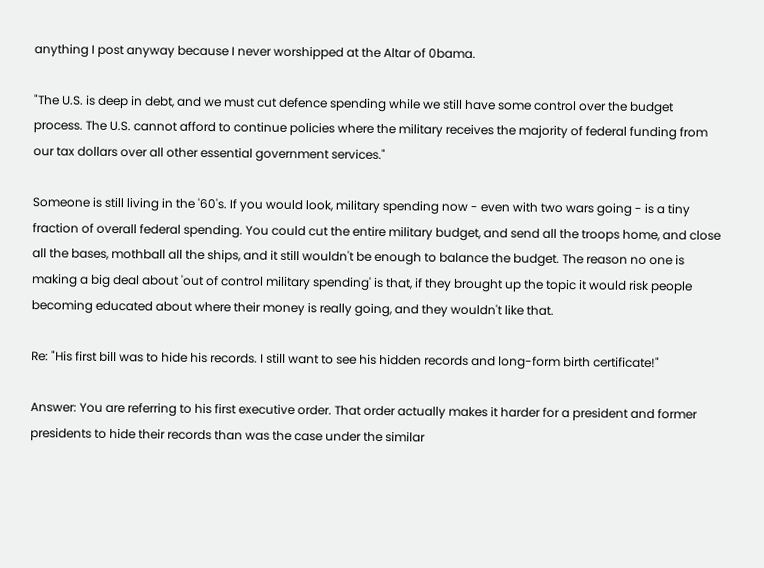anything I post anyway because I never worshipped at the Altar of 0bama.

"The U.S. is deep in debt, and we must cut defence spending while we still have some control over the budget process. The U.S. cannot afford to continue policies where the military receives the majority of federal funding from our tax dollars over all other essential government services."

Someone is still living in the '60's. If you would look, military spending now - even with two wars going - is a tiny fraction of overall federal spending. You could cut the entire military budget, and send all the troops home, and close all the bases, mothball all the ships, and it still wouldn't be enough to balance the budget. The reason no one is making a big deal about 'out of control military spending' is that, if they brought up the topic it would risk people becoming educated about where their money is really going, and they wouldn't like that.

Re: "His first bill was to hide his records. I still want to see his hidden records and long-form birth certificate!"

Answer: You are referring to his first executive order. That order actually makes it harder for a president and former presidents to hide their records than was the case under the similar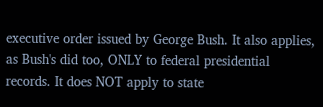executive order issued by George Bush. It also applies, as Bush's did too, ONLY to federal presidential records. It does NOT apply to state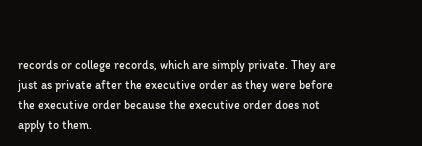records or college records, which are simply private. They are just as private after the executive order as they were before the executive order because the executive order does not apply to them.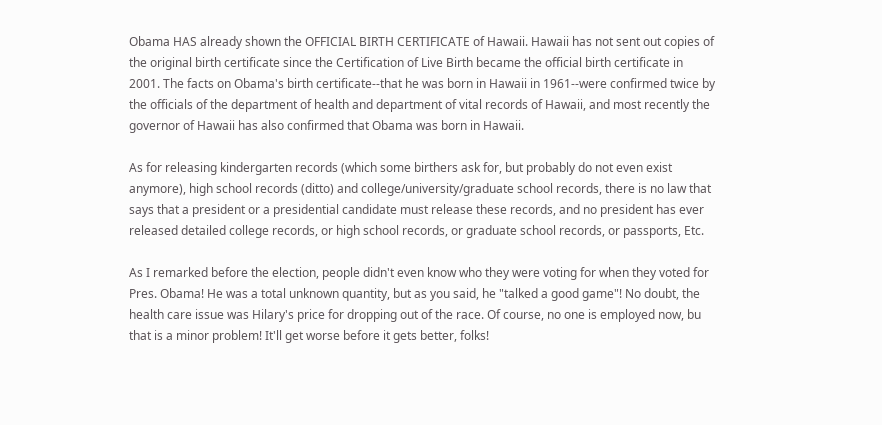Obama HAS already shown the OFFICIAL BIRTH CERTIFICATE of Hawaii. Hawaii has not sent out copies of the original birth certificate since the Certification of Live Birth became the official birth certificate in 2001. The facts on Obama's birth certificate--that he was born in Hawaii in 1961--were confirmed twice by the officials of the department of health and department of vital records of Hawaii, and most recently the governor of Hawaii has also confirmed that Obama was born in Hawaii.

As for releasing kindergarten records (which some birthers ask for, but probably do not even exist anymore), high school records (ditto) and college/university/graduate school records, there is no law that says that a president or a presidential candidate must release these records, and no president has ever released detailed college records, or high school records, or graduate school records, or passports, Etc.

As I remarked before the election, people didn't even know who they were voting for when they voted for Pres. Obama! He was a total unknown quantity, but as you said, he "talked a good game"! No doubt, the health care issue was Hilary's price for dropping out of the race. Of course, no one is employed now, bu that is a minor problem! It'll get worse before it gets better, folks!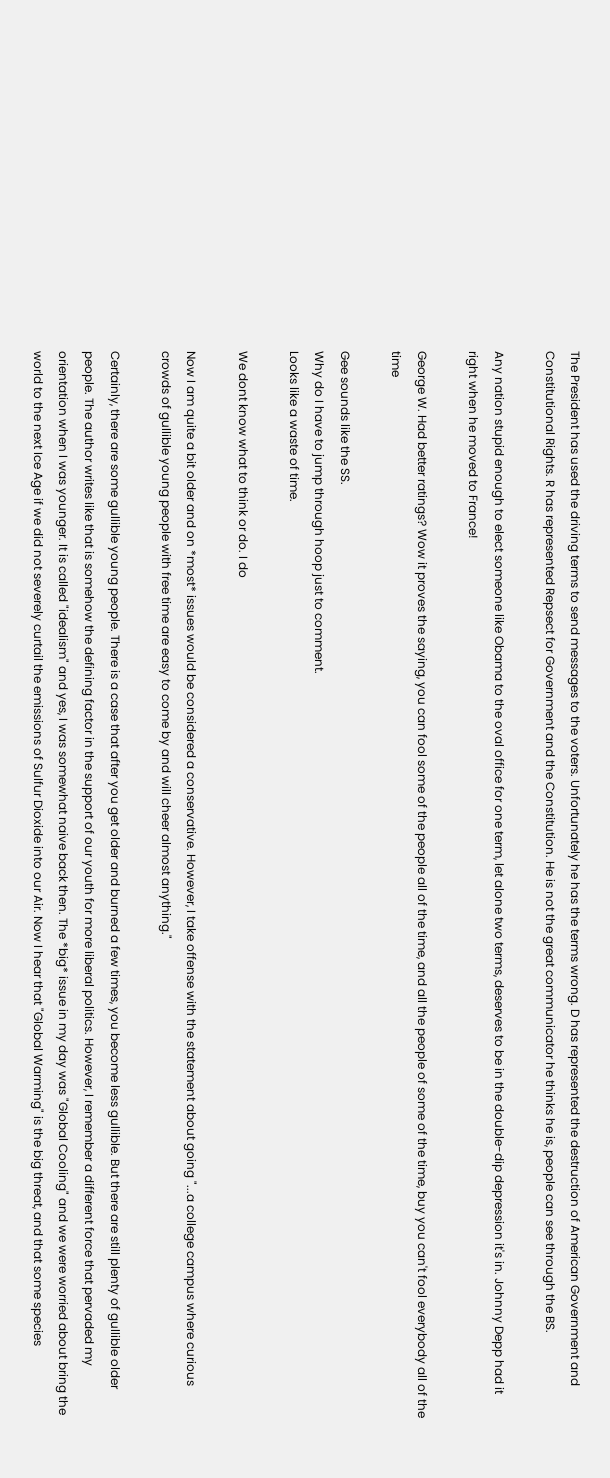The President has used the driving terms to send messages to the voters. Unfortunately he has the terms wrong. D has represented the destruction of American Government and Constitutional Rights. R has represented Repsect for Government and the Constitution. He is not the great communicator he thinks he is, people can see through the BS.

Any nation stupid enough to elect someone like Obama to the oval office for one term, let alone two terms, deserves to be in the double-dip depression it's in. Johnny Depp had it right when he moved to France!

George W. Had better ratings? Wow it proves the saying, you can fool some of the people all of the time, and all the people of some of the time, buy you can't fool everybody all of the time

Gee sounds like the SS.
Why do I have to jump through hoop just to comment.
Looks like a waste of time.

We dont know what to think or do. I do

Now I am quite a bit older and on *most* issues would be considered a conservative. However, I take offense with the statement about going "...a college campus where curious crowds of gullible young people with free time are easy to come by and will cheer almost anything."

Certainly, there are some gullible young people. There is a case that after you get older and burned a few times, you become less gullible. But there are still plenty of gullible older people. The author writes like that is somehow the defining factor in the support of our youth for more liberal politics. However, I remember a different force that pervaded my orientation when I was younger. It is called "idealism" and yes, I was somewhat naive back then. The *big* issue in my day was "Global Cooling" and we were worried about bring the world to the next Ice Age if we did not severely curtail the emissions of Sulfur Dioxide into our Air. Now I hear that "Global Warming" is the big threat, and that some species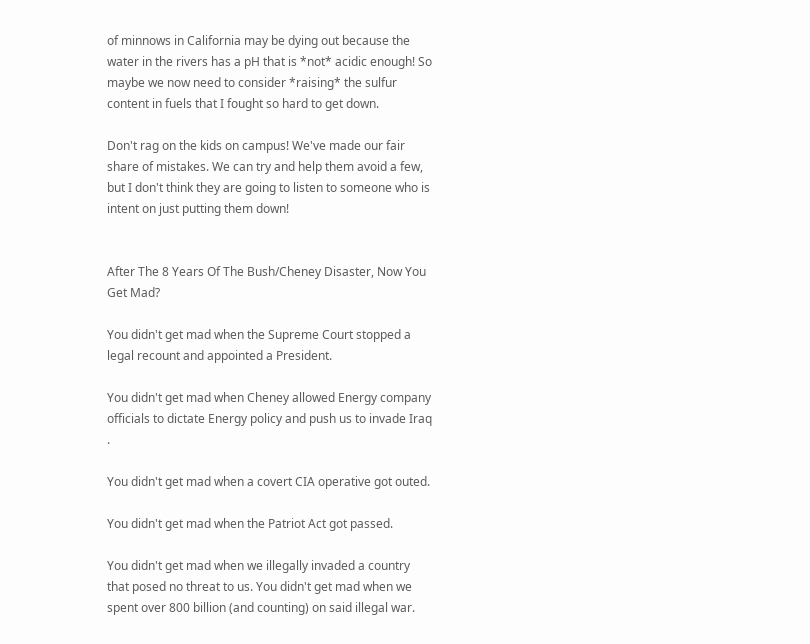of minnows in California may be dying out because the water in the rivers has a pH that is *not* acidic enough! So maybe we now need to consider *raising* the sulfur content in fuels that I fought so hard to get down.

Don't rag on the kids on campus! We've made our fair share of mistakes. We can try and help them avoid a few, but I don't think they are going to listen to someone who is intent on just putting them down!


After The 8 Years Of The Bush/Cheney Disaster, Now You Get Mad?

You didn't get mad when the Supreme Court stopped a legal recount and appointed a President.

You didn't get mad when Cheney allowed Energy company officials to dictate Energy policy and push us to invade Iraq .

You didn't get mad when a covert CIA operative got outed.

You didn't get mad when the Patriot Act got passed.

You didn't get mad when we illegally invaded a country that posed no threat to us. You didn't get mad when we spent over 800 billion (and counting) on said illegal war.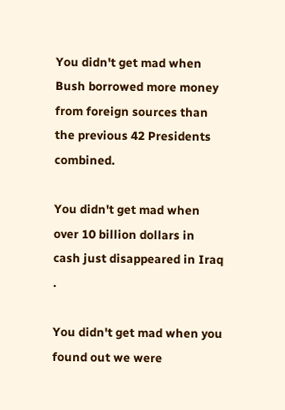You didn't get mad when Bush borrowed more money from foreign sources than the previous 42 Presidents combined.

You didn't get mad when over 10 billion dollars in cash just disappeared in Iraq .

You didn't get mad when you found out we were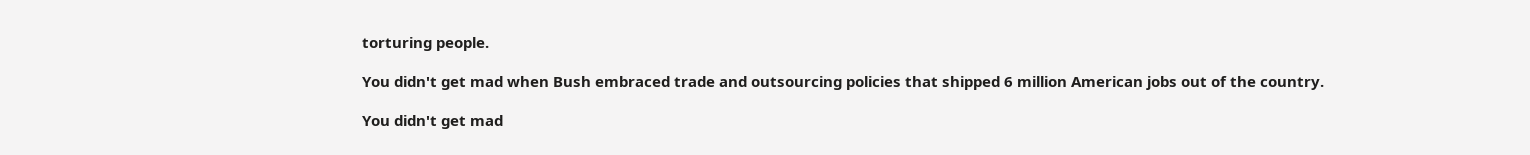torturing people.

You didn't get mad when Bush embraced trade and outsourcing policies that shipped 6 million American jobs out of the country.

You didn't get mad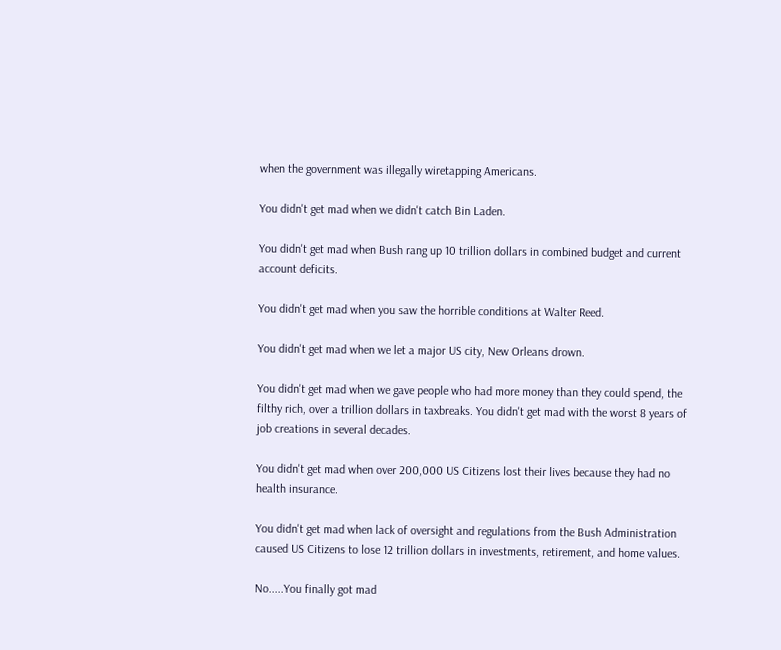when the government was illegally wiretapping Americans.

You didn't get mad when we didn't catch Bin Laden.

You didn't get mad when Bush rang up 10 trillion dollars in combined budget and current account deficits.

You didn't get mad when you saw the horrible conditions at Walter Reed.

You didn't get mad when we let a major US city, New Orleans drown.

You didn't get mad when we gave people who had more money than they could spend, the filthy rich, over a trillion dollars in taxbreaks. You didn't get mad with the worst 8 years of job creations in several decades.

You didn't get mad when over 200,000 US Citizens lost their lives because they had no health insurance.

You didn't get mad when lack of oversight and regulations from the Bush Administration caused US Citizens to lose 12 trillion dollars in investments, retirement, and home values.

No.....You finally got mad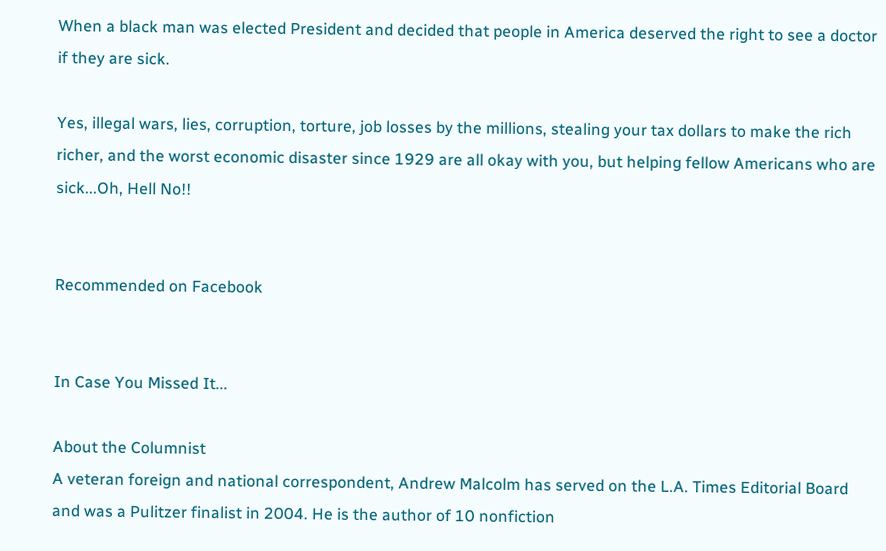When a black man was elected President and decided that people in America deserved the right to see a doctor if they are sick.

Yes, illegal wars, lies, corruption, torture, job losses by the millions, stealing your tax dollars to make the rich richer, and the worst economic disaster since 1929 are all okay with you, but helping fellow Americans who are sick...Oh, Hell No!!


Recommended on Facebook


In Case You Missed It...

About the Columnist
A veteran foreign and national correspondent, Andrew Malcolm has served on the L.A. Times Editorial Board and was a Pulitzer finalist in 2004. He is the author of 10 nonfiction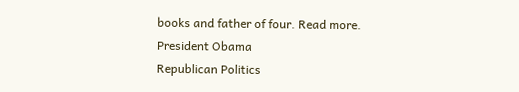books and father of four. Read more.
President Obama
Republican Politics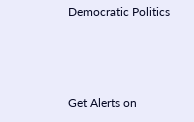Democratic Politics



Get Alerts on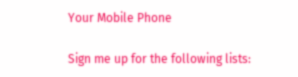Your Mobile Phone

Sign me up for the following lists: